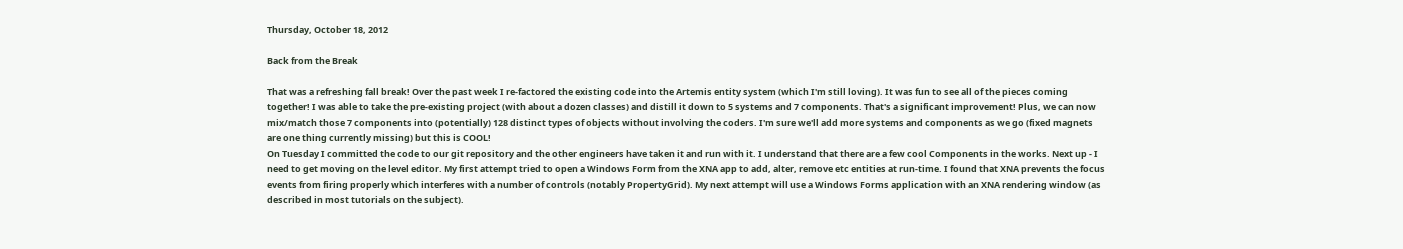Thursday, October 18, 2012

Back from the Break

That was a refreshing fall break! Over the past week I re-factored the existing code into the Artemis entity system (which I'm still loving). It was fun to see all of the pieces coming together! I was able to take the pre-existing project (with about a dozen classes) and distill it down to 5 systems and 7 components. That's a significant improvement! Plus, we can now mix/match those 7 components into (potentially) 128 distinct types of objects without involving the coders. I'm sure we'll add more systems and components as we go (fixed magnets are one thing currently missing) but this is COOL!
On Tuesday I committed the code to our git repository and the other engineers have taken it and run with it. I understand that there are a few cool Components in the works. Next up - I need to get moving on the level editor. My first attempt tried to open a Windows Form from the XNA app to add, alter, remove etc entities at run-time. I found that XNA prevents the focus events from firing properly which interferes with a number of controls (notably PropertyGrid). My next attempt will use a Windows Forms application with an XNA rendering window (as described in most tutorials on the subject).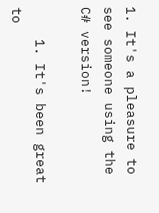1. It's a pleasure to see someone using the C# version!

    1. It's been great to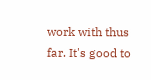work with thus far. It's good to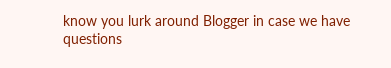know you lurk around Blogger in case we have questions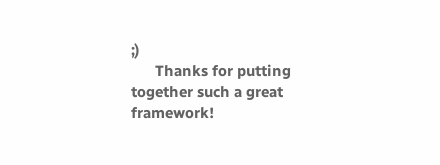;)
      Thanks for putting together such a great framework!